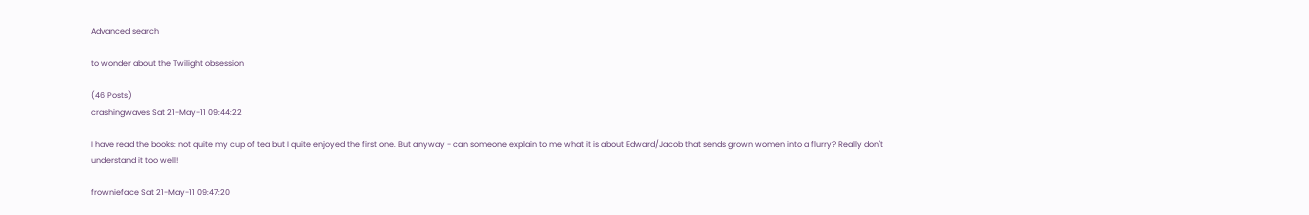Advanced search

to wonder about the Twilight obsession

(46 Posts)
crashingwaves Sat 21-May-11 09:44:22

I have read the books: not quite my cup of tea but I quite enjoyed the first one. But anyway - can someone explain to me what it is about Edward/Jacob that sends grown women into a flurry? Really don't understand it too well!

frownieface Sat 21-May-11 09:47:20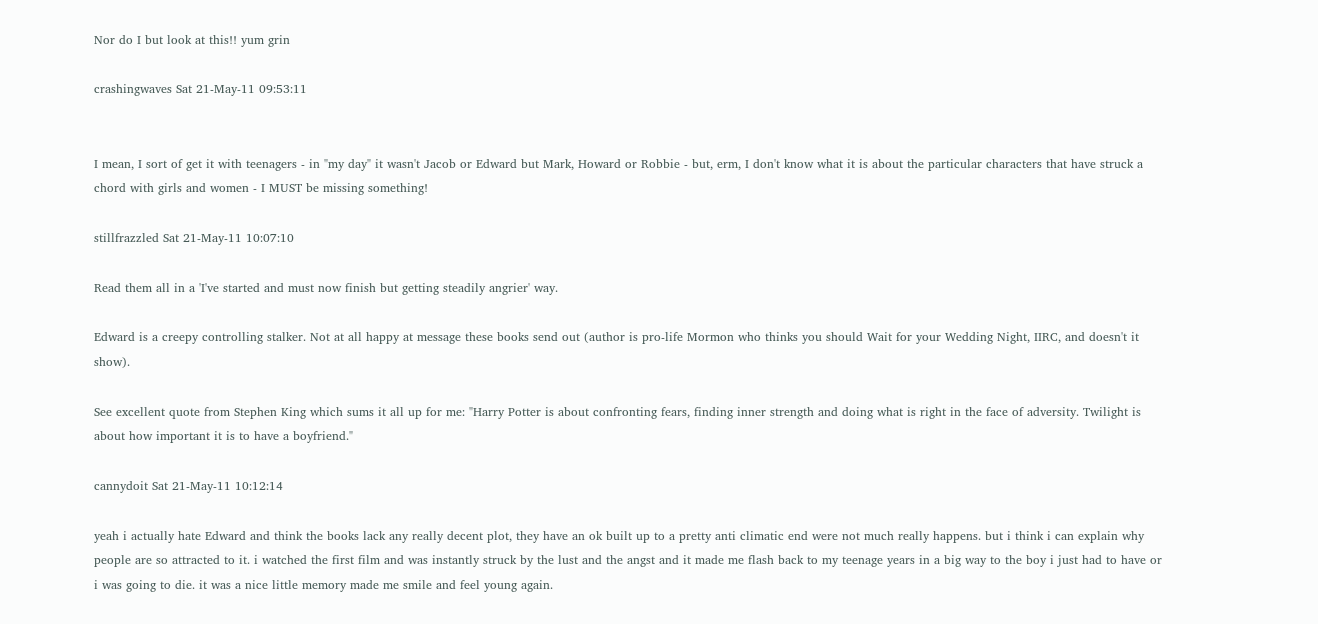Nor do I but look at this!! yum grin

crashingwaves Sat 21-May-11 09:53:11


I mean, I sort of get it with teenagers - in "my day" it wasn't Jacob or Edward but Mark, Howard or Robbie - but, erm, I don't know what it is about the particular characters that have struck a chord with girls and women - I MUST be missing something!

stillfrazzled Sat 21-May-11 10:07:10

Read them all in a 'I've started and must now finish but getting steadily angrier' way.

Edward is a creepy controlling stalker. Not at all happy at message these books send out (author is pro-life Mormon who thinks you should Wait for your Wedding Night, IIRC, and doesn't it show).

See excellent quote from Stephen King which sums it all up for me: "Harry Potter is about confronting fears, finding inner strength and doing what is right in the face of adversity. Twilight is about how important it is to have a boyfriend."

cannydoit Sat 21-May-11 10:12:14

yeah i actually hate Edward and think the books lack any really decent plot, they have an ok built up to a pretty anti climatic end were not much really happens. but i think i can explain why people are so attracted to it. i watched the first film and was instantly struck by the lust and the angst and it made me flash back to my teenage years in a big way to the boy i just had to have or i was going to die. it was a nice little memory made me smile and feel young again.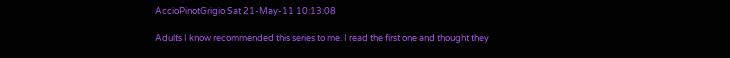AccioPinotGrigio Sat 21-May-11 10:13:08

Adults I know recommended this series to me. I read the first one and thought they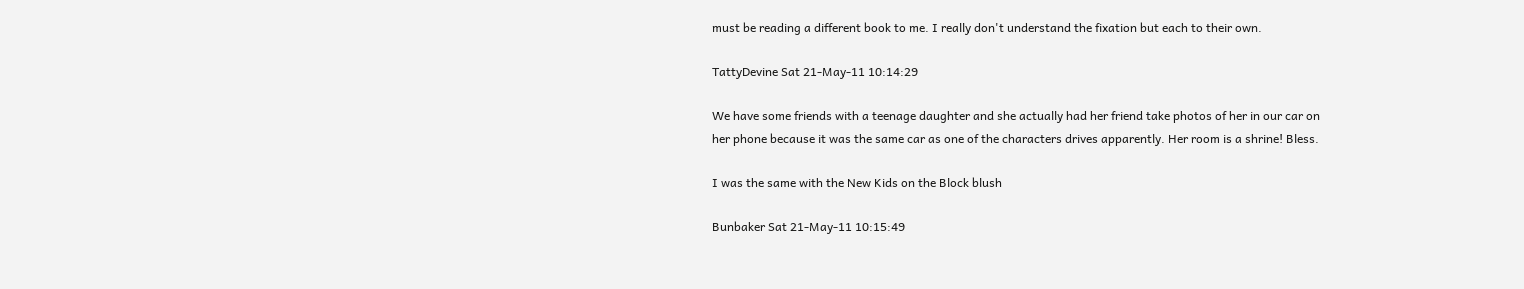must be reading a different book to me. I really don't understand the fixation but each to their own.

TattyDevine Sat 21-May-11 10:14:29

We have some friends with a teenage daughter and she actually had her friend take photos of her in our car on her phone because it was the same car as one of the characters drives apparently. Her room is a shrine! Bless.

I was the same with the New Kids on the Block blush

Bunbaker Sat 21-May-11 10:15:49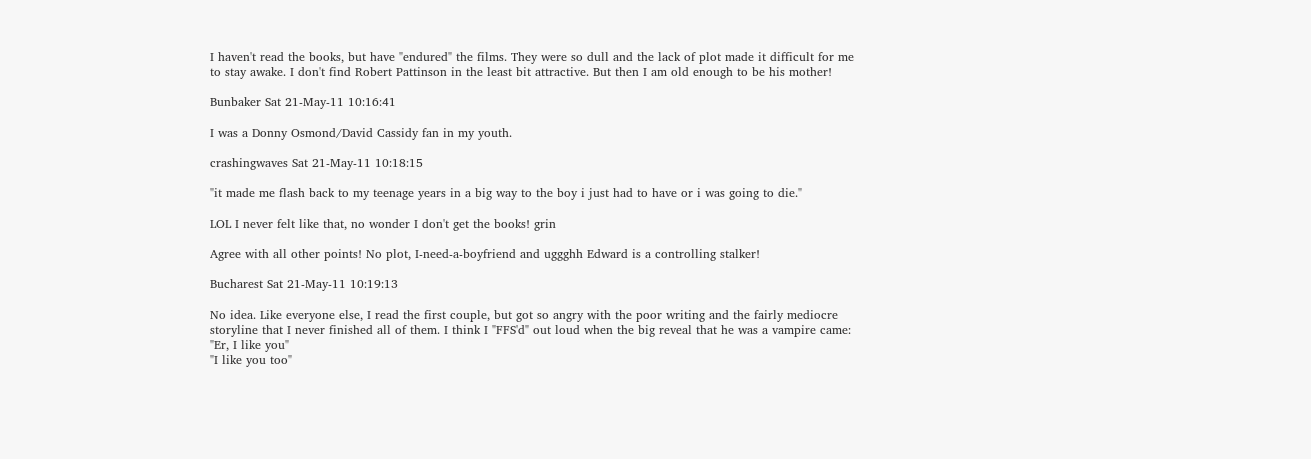I haven't read the books, but have "endured" the films. They were so dull and the lack of plot made it difficult for me to stay awake. I don't find Robert Pattinson in the least bit attractive. But then I am old enough to be his mother!

Bunbaker Sat 21-May-11 10:16:41

I was a Donny Osmond/David Cassidy fan in my youth.

crashingwaves Sat 21-May-11 10:18:15

"it made me flash back to my teenage years in a big way to the boy i just had to have or i was going to die."

LOL I never felt like that, no wonder I don't get the books! grin

Agree with all other points! No plot, I-need-a-boyfriend and uggghh Edward is a controlling stalker!

Bucharest Sat 21-May-11 10:19:13

No idea. Like everyone else, I read the first couple, but got so angry with the poor writing and the fairly mediocre storyline that I never finished all of them. I think I "FFS'd" out loud when the big reveal that he was a vampire came:
"Er, I like you"
"I like you too"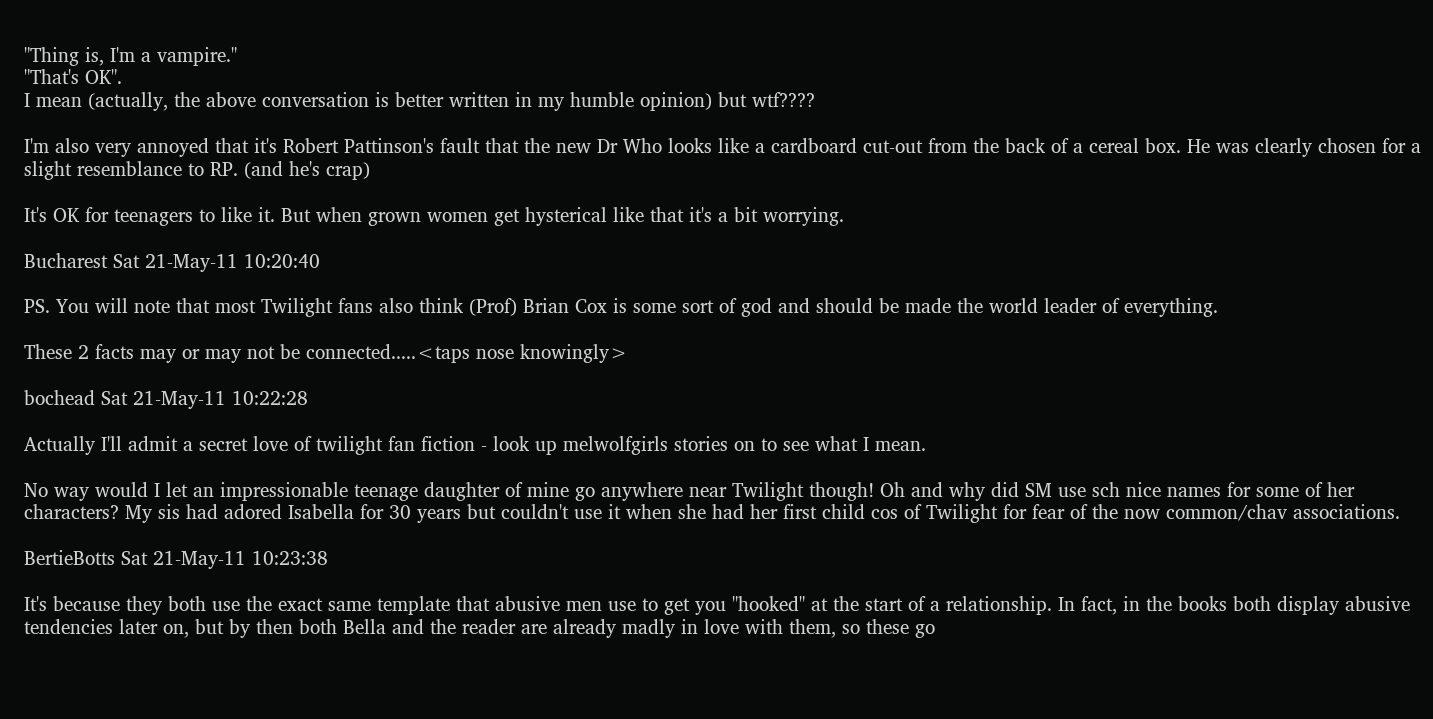"Thing is, I'm a vampire."
"That's OK".
I mean (actually, the above conversation is better written in my humble opinion) but wtf????

I'm also very annoyed that it's Robert Pattinson's fault that the new Dr Who looks like a cardboard cut-out from the back of a cereal box. He was clearly chosen for a slight resemblance to RP. (and he's crap)

It's OK for teenagers to like it. But when grown women get hysterical like that it's a bit worrying.

Bucharest Sat 21-May-11 10:20:40

PS. You will note that most Twilight fans also think (Prof) Brian Cox is some sort of god and should be made the world leader of everything.

These 2 facts may or may not be connected.....<taps nose knowingly>

bochead Sat 21-May-11 10:22:28

Actually I'll admit a secret love of twilight fan fiction - look up melwolfgirls stories on to see what I mean.

No way would I let an impressionable teenage daughter of mine go anywhere near Twilight though! Oh and why did SM use sch nice names for some of her characters? My sis had adored Isabella for 30 years but couldn't use it when she had her first child cos of Twilight for fear of the now common/chav associations.

BertieBotts Sat 21-May-11 10:23:38

It's because they both use the exact same template that abusive men use to get you "hooked" at the start of a relationship. In fact, in the books both display abusive tendencies later on, but by then both Bella and the reader are already madly in love with them, so these go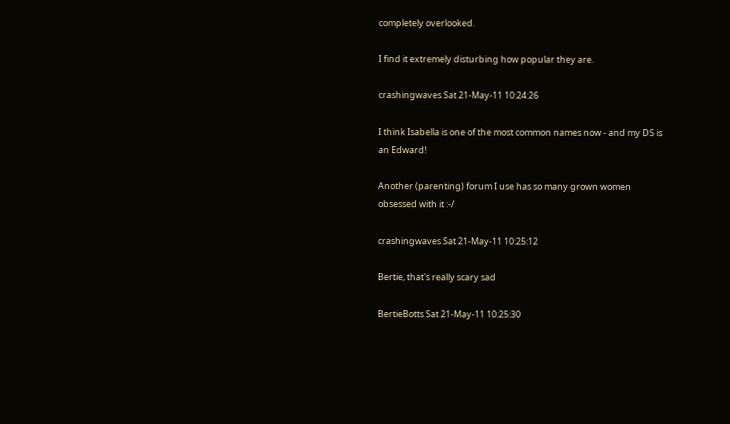completely overlooked.

I find it extremely disturbing how popular they are.

crashingwaves Sat 21-May-11 10:24:26

I think Isabella is one of the most common names now - and my DS is an Edward!

Another (parenting) forum I use has so many grown women obsessed with it :-/

crashingwaves Sat 21-May-11 10:25:12

Bertie, that's really scary sad

BertieBotts Sat 21-May-11 10:25:30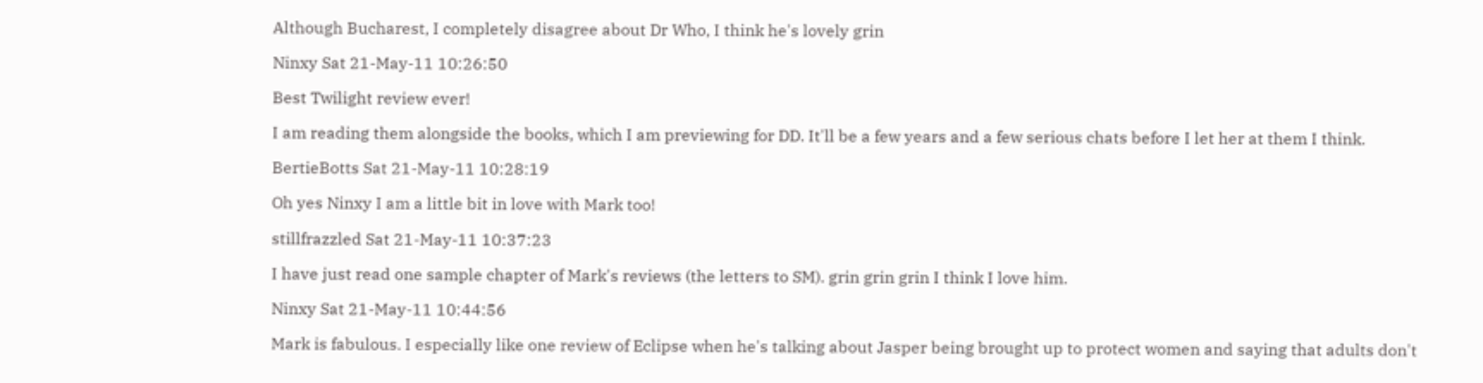Although Bucharest, I completely disagree about Dr Who, I think he's lovely grin

Ninxy Sat 21-May-11 10:26:50

Best Twilight review ever!

I am reading them alongside the books, which I am previewing for DD. It'll be a few years and a few serious chats before I let her at them I think.

BertieBotts Sat 21-May-11 10:28:19

Oh yes Ninxy I am a little bit in love with Mark too!

stillfrazzled Sat 21-May-11 10:37:23

I have just read one sample chapter of Mark's reviews (the letters to SM). grin grin grin I think I love him.

Ninxy Sat 21-May-11 10:44:56

Mark is fabulous. I especially like one review of Eclipse when he's talking about Jasper being brought up to protect women and saying that adults don't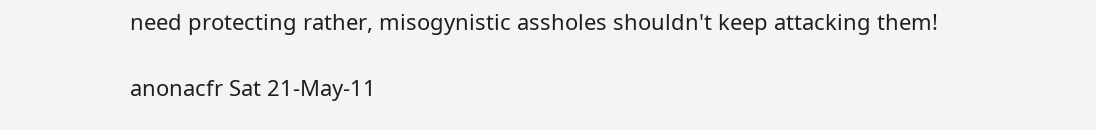need protecting rather, misogynistic assholes shouldn't keep attacking them!

anonacfr Sat 21-May-11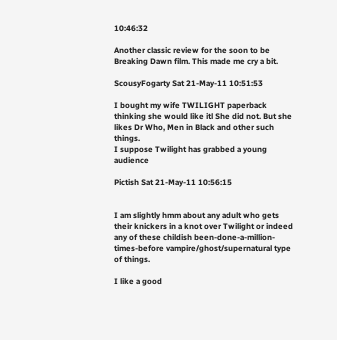10:46:32

Another classic review for the soon to be Breaking Dawn film. This made me cry a bit.

ScousyFogarty Sat 21-May-11 10:51:53

I bought my wife TWILIGHT paperback thinking she would like itl She did not. But she likes Dr Who, Men in Black and other such things.
I suppose Twilight has grabbed a young audience

Pictish Sat 21-May-11 10:56:15


I am slightly hmm about any adult who gets their knickers in a knot over Twilight or indeed any of these childish been-done-a-million-times-before vampire/ghost/supernatural type of things.

I like a good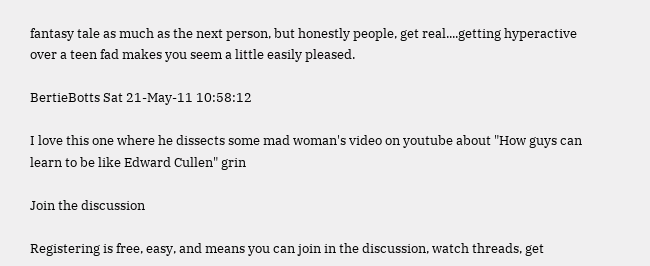fantasy tale as much as the next person, but honestly people, get real....getting hyperactive over a teen fad makes you seem a little easily pleased.

BertieBotts Sat 21-May-11 10:58:12

I love this one where he dissects some mad woman's video on youtube about "How guys can learn to be like Edward Cullen" grin

Join the discussion

Registering is free, easy, and means you can join in the discussion, watch threads, get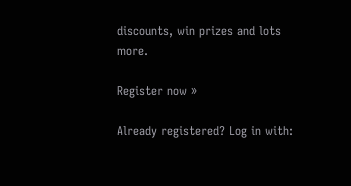discounts, win prizes and lots more.

Register now »

Already registered? Log in with: